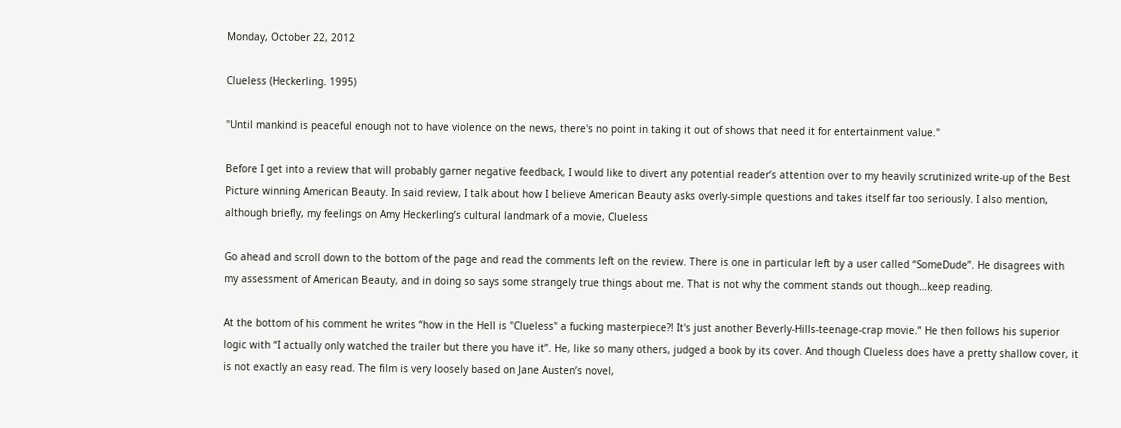Monday, October 22, 2012

Clueless (Heckerling. 1995)

"Until mankind is peaceful enough not to have violence on the news, there's no point in taking it out of shows that need it for entertainment value."

Before I get into a review that will probably garner negative feedback, I would like to divert any potential reader’s attention over to my heavily scrutinized write-up of the Best Picture winning American Beauty. In said review, I talk about how I believe American Beauty asks overly-simple questions and takes itself far too seriously. I also mention, although briefly, my feelings on Amy Heckerling’s cultural landmark of a movie, Clueless

Go ahead and scroll down to the bottom of the page and read the comments left on the review. There is one in particular left by a user called “SomeDude”. He disagrees with my assessment of American Beauty, and in doing so says some strangely true things about me. That is not why the comment stands out though…keep reading.

At the bottom of his comment he writes “how in the Hell is "Clueless" a fucking masterpiece?! It's just another Beverly-Hills-teenage-crap movie.” He then follows his superior logic with “I actually only watched the trailer but there you have it”. He, like so many others, judged a book by its cover. And though Clueless does have a pretty shallow cover, it is not exactly an easy read. The film is very loosely based on Jane Austen’s novel,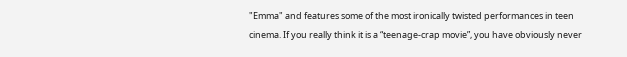"Emma" and features some of the most ironically twisted performances in teen cinema. If you really think it is a “teenage-crap movie”, you have obviously never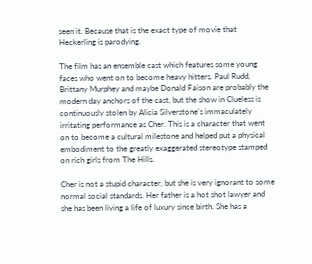seen it. Because that is the exact type of movie that Heckerling is parodying.

The film has an ensemble cast which features some young faces who went on to become heavy hitters. Paul Rudd, Brittany Murphey and maybe Donald Faison are probably the modern day anchors of the cast, but the show in Clueless is continuously stolen by Alicia Silverstone’s immaculately irritating performance as Cher. This is a character that went on to become a cultural milestone and helped put a physical embodiment to the greatly exaggerated stereotype stamped on rich girls from The Hills.

Cher is not a stupid character, but she is very ignorant to some normal social standards. Her father is a hot shot lawyer and she has been living a life of luxury since birth. She has a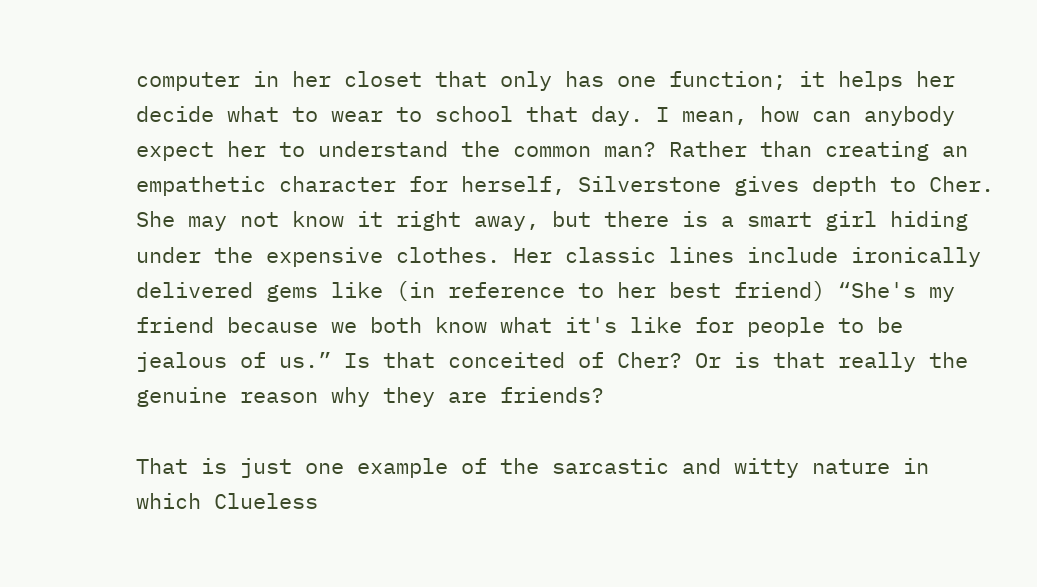computer in her closet that only has one function; it helps her decide what to wear to school that day. I mean, how can anybody expect her to understand the common man? Rather than creating an empathetic character for herself, Silverstone gives depth to Cher. She may not know it right away, but there is a smart girl hiding under the expensive clothes. Her classic lines include ironically delivered gems like (in reference to her best friend) “She's my friend because we both know what it's like for people to be jealous of us.” Is that conceited of Cher? Or is that really the genuine reason why they are friends?

That is just one example of the sarcastic and witty nature in which Clueless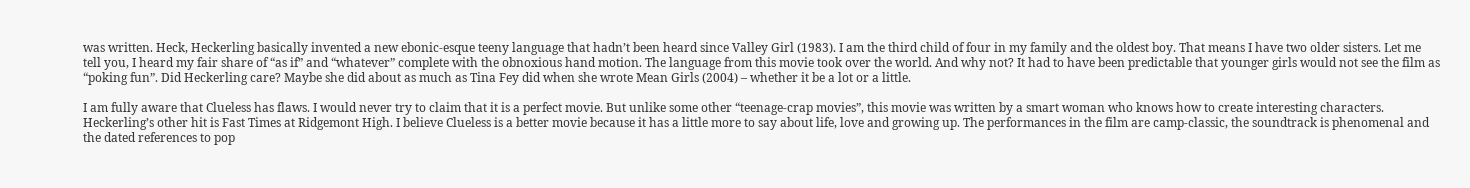was written. Heck, Heckerling basically invented a new ebonic-esque teeny language that hadn’t been heard since Valley Girl (1983). I am the third child of four in my family and the oldest boy. That means I have two older sisters. Let me tell you, I heard my fair share of “as if” and “whatever” complete with the obnoxious hand motion. The language from this movie took over the world. And why not? It had to have been predictable that younger girls would not see the film as “poking fun”. Did Heckerling care? Maybe she did about as much as Tina Fey did when she wrote Mean Girls (2004) – whether it be a lot or a little.

I am fully aware that Clueless has flaws. I would never try to claim that it is a perfect movie. But unlike some other “teenage-crap movies”, this movie was written by a smart woman who knows how to create interesting characters. Heckerling’s other hit is Fast Times at Ridgemont High. I believe Clueless is a better movie because it has a little more to say about life, love and growing up. The performances in the film are camp-classic, the soundtrack is phenomenal and the dated references to pop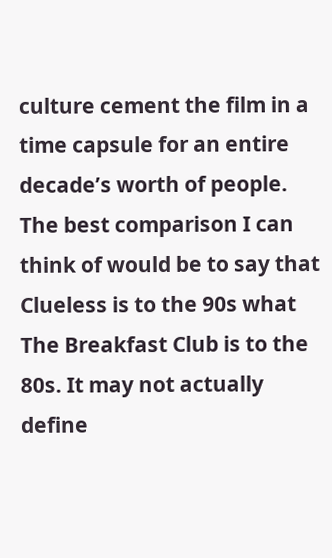culture cement the film in a time capsule for an entire decade’s worth of people. The best comparison I can think of would be to say that Clueless is to the 90s what The Breakfast Club is to the 80s. It may not actually define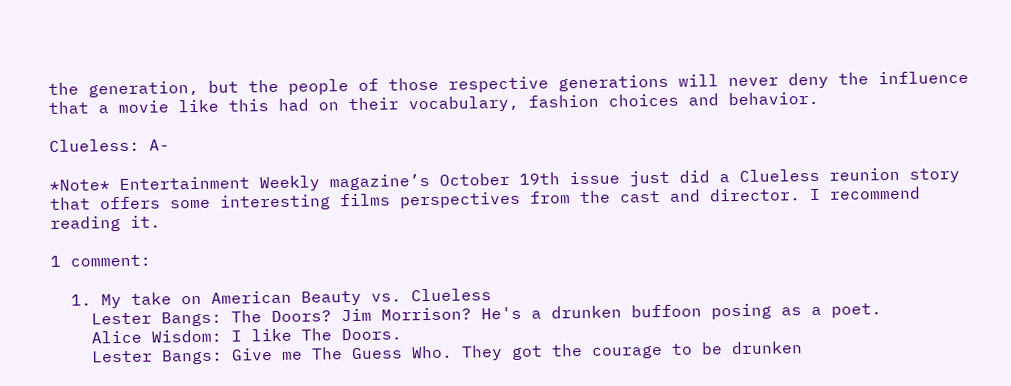the generation, but the people of those respective generations will never deny the influence that a movie like this had on their vocabulary, fashion choices and behavior.

Clueless: A-

*Note* Entertainment Weekly magazine’s October 19th issue just did a Clueless reunion story that offers some interesting films perspectives from the cast and director. I recommend reading it.

1 comment:

  1. My take on American Beauty vs. Clueless
    Lester Bangs: The Doors? Jim Morrison? He's a drunken buffoon posing as a poet.
    Alice Wisdom: I like The Doors.
    Lester Bangs: Give me The Guess Who. They got the courage to be drunken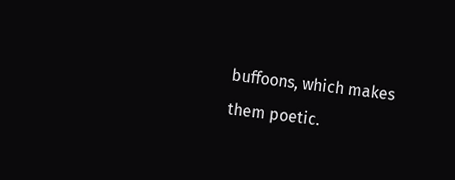buffoons, which makes them poetic.